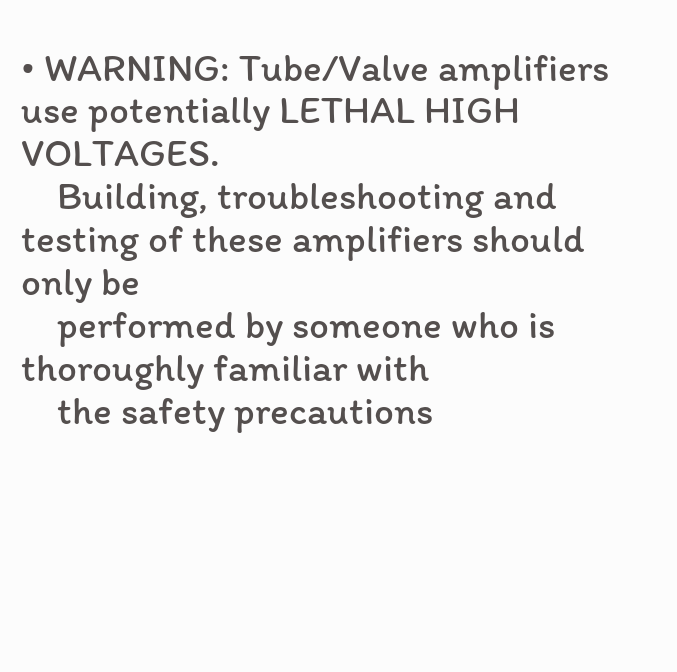• WARNING: Tube/Valve amplifiers use potentially LETHAL HIGH VOLTAGES.
    Building, troubleshooting and testing of these amplifiers should only be
    performed by someone who is thoroughly familiar with
    the safety precautions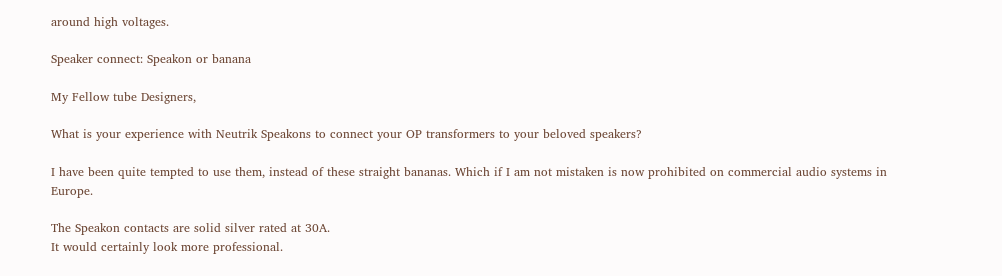around high voltages.

Speaker connect: Speakon or banana

My Fellow tube Designers,

What is your experience with Neutrik Speakons to connect your OP transformers to your beloved speakers?

I have been quite tempted to use them, instead of these straight bananas. Which if I am not mistaken is now prohibited on commercial audio systems in Europe.

The Speakon contacts are solid silver rated at 30A.
It would certainly look more professional.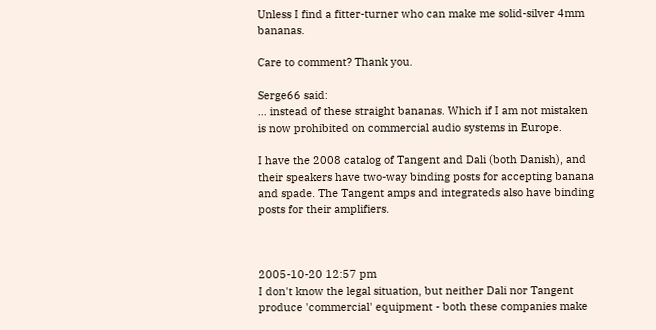Unless I find a fitter-turner who can make me solid-silver 4mm bananas.

Care to comment? Thank you.

Serge66 said:
... instead of these straight bananas. Which if I am not mistaken is now prohibited on commercial audio systems in Europe.

I have the 2008 catalog of Tangent and Dali (both Danish), and their speakers have two-way binding posts for accepting banana and spade. The Tangent amps and integrateds also have binding posts for their amplifiers.



2005-10-20 12:57 pm
I don't know the legal situation, but neither Dali nor Tangent produce 'commercial' equipment - both these companies make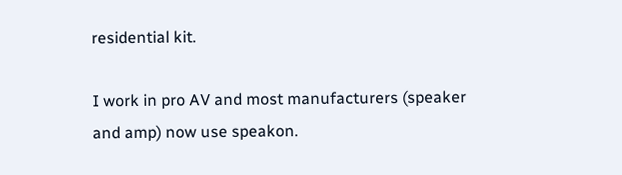residential kit.

I work in pro AV and most manufacturers (speaker and amp) now use speakon.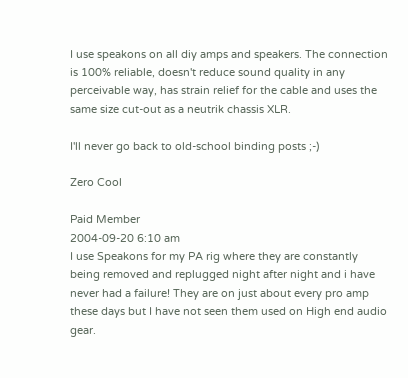I use speakons on all diy amps and speakers. The connection is 100% reliable, doesn't reduce sound quality in any perceivable way, has strain relief for the cable and uses the same size cut-out as a neutrik chassis XLR.

I'll never go back to old-school binding posts ;-)

Zero Cool

Paid Member
2004-09-20 6:10 am
I use Speakons for my PA rig where they are constantly being removed and replugged night after night and i have never had a failure! They are on just about every pro amp these days but I have not seen them used on High end audio gear.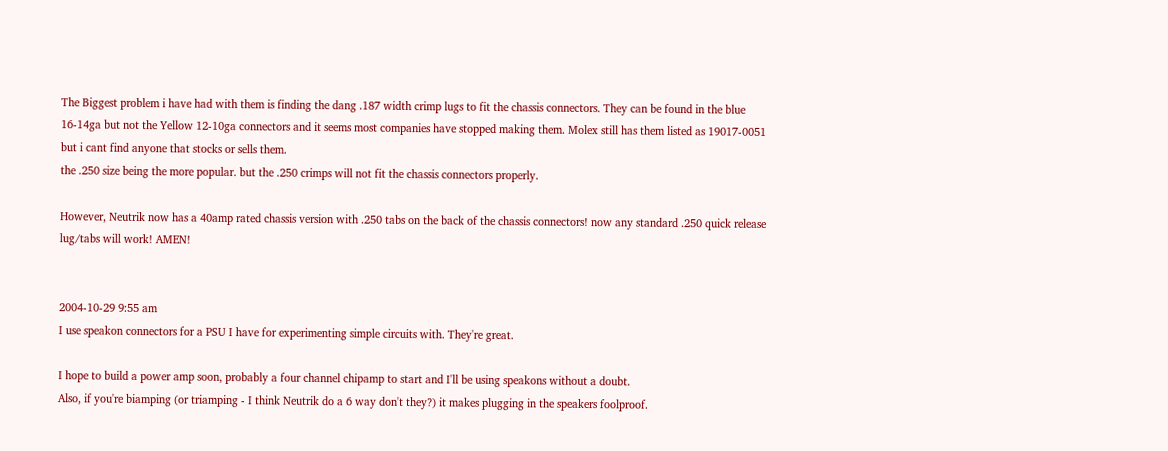The Biggest problem i have had with them is finding the dang .187 width crimp lugs to fit the chassis connectors. They can be found in the blue 16-14ga but not the Yellow 12-10ga connectors and it seems most companies have stopped making them. Molex still has them listed as 19017-0051 but i cant find anyone that stocks or sells them.
the .250 size being the more popular. but the .250 crimps will not fit the chassis connectors properly.

However, Neutrik now has a 40amp rated chassis version with .250 tabs on the back of the chassis connectors! now any standard .250 quick release lug/tabs will work! AMEN!


2004-10-29 9:55 am
I use speakon connectors for a PSU I have for experimenting simple circuits with. They're great.

I hope to build a power amp soon, probably a four channel chipamp to start and I'll be using speakons without a doubt.
Also, if you're biamping (or triamping - I think Neutrik do a 6 way don't they?) it makes plugging in the speakers foolproof.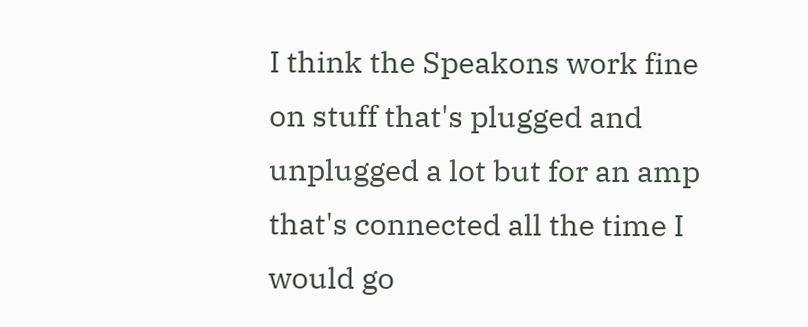I think the Speakons work fine on stuff that's plugged and unplugged a lot but for an amp that's connected all the time I would go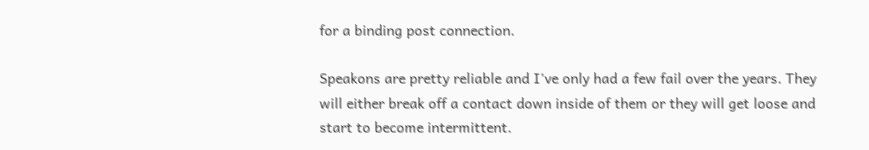for a binding post connection.

Speakons are pretty reliable and I've only had a few fail over the years. They will either break off a contact down inside of them or they will get loose and start to become intermittent.